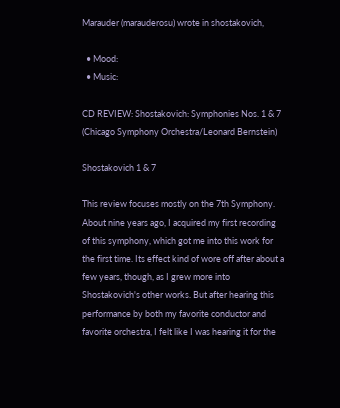Marauder (marauderosu) wrote in shostakovich,

  • Mood:
  • Music:

CD REVIEW: Shostakovich: Symphonies Nos. 1 & 7 (Chicago Symphony Orchestra/Leonard Bernstein)

Shostakovich 1 & 7

This review focuses mostly on the 7th Symphony. About nine years ago, I acquired my first recording of this symphony, which got me into this work for the first time. Its effect kind of wore off after about a few years, though, as I grew more into Shostakovich's other works. But after hearing this performance by both my favorite conductor and favorite orchestra, I felt like I was hearing it for the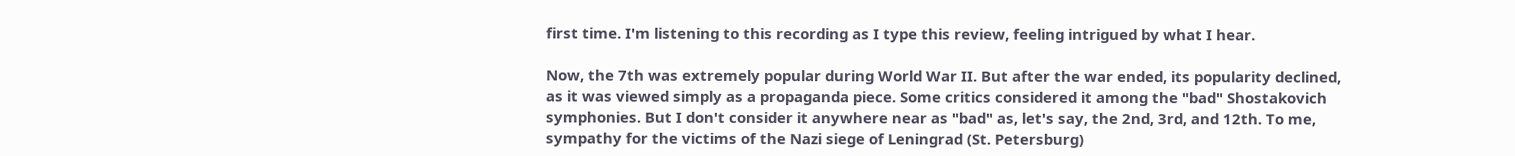first time. I'm listening to this recording as I type this review, feeling intrigued by what I hear.

Now, the 7th was extremely popular during World War II. But after the war ended, its popularity declined, as it was viewed simply as a propaganda piece. Some critics considered it among the "bad" Shostakovich symphonies. But I don't consider it anywhere near as "bad" as, let's say, the 2nd, 3rd, and 12th. To me, sympathy for the victims of the Nazi siege of Leningrad (St. Petersburg)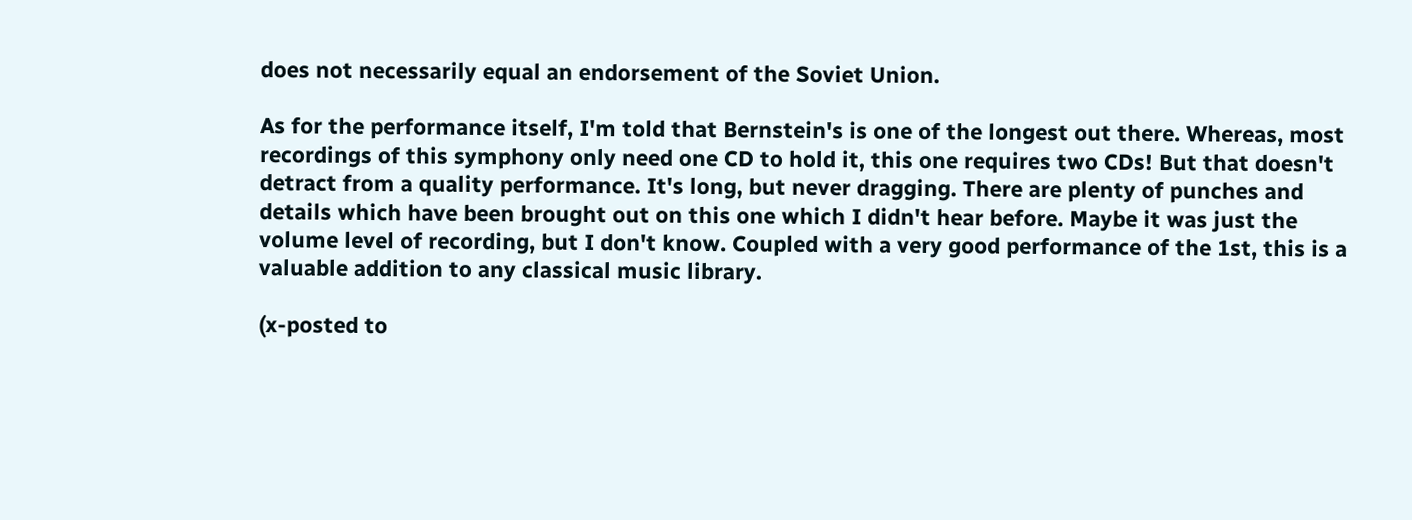does not necessarily equal an endorsement of the Soviet Union.

As for the performance itself, I'm told that Bernstein's is one of the longest out there. Whereas, most recordings of this symphony only need one CD to hold it, this one requires two CDs! But that doesn't detract from a quality performance. It's long, but never dragging. There are plenty of punches and details which have been brought out on this one which I didn't hear before. Maybe it was just the volume level of recording, but I don't know. Coupled with a very good performance of the 1st, this is a valuable addition to any classical music library.

(x-posted to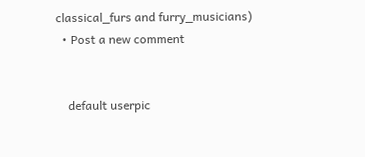classical_furs and furry_musicians)
  • Post a new comment


    default userpic